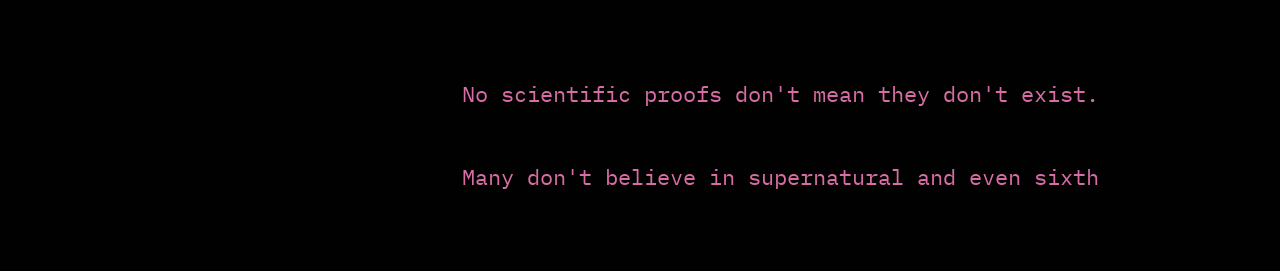No scientific proofs don't mean they don't exist.

Many don't believe in supernatural and even sixth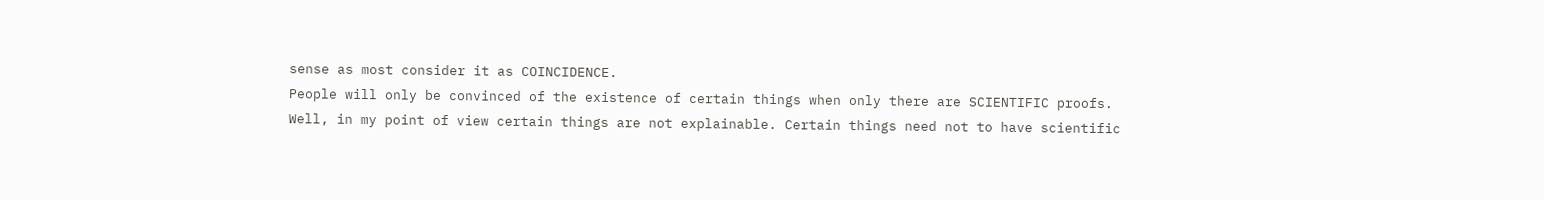sense as most consider it as COINCIDENCE.
People will only be convinced of the existence of certain things when only there are SCIENTIFIC proofs.
Well, in my point of view certain things are not explainable. Certain things need not to have scientific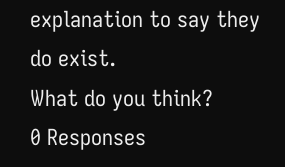explanation to say they do exist.
What do you think?
0 Responses